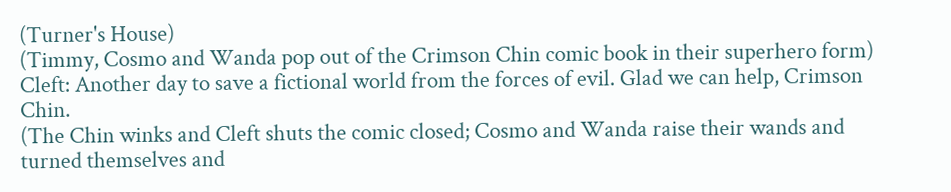(Turner's House)
(Timmy, Cosmo and Wanda pop out of the Crimson Chin comic book in their superhero form)
Cleft: Another day to save a fictional world from the forces of evil. Glad we can help, Crimson Chin.
(The Chin winks and Cleft shuts the comic closed; Cosmo and Wanda raise their wands and turned themselves and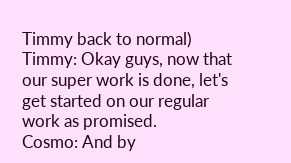Timmy back to normal)
Timmy: Okay guys, now that our super work is done, let's get started on our regular work as promised.
Cosmo: And by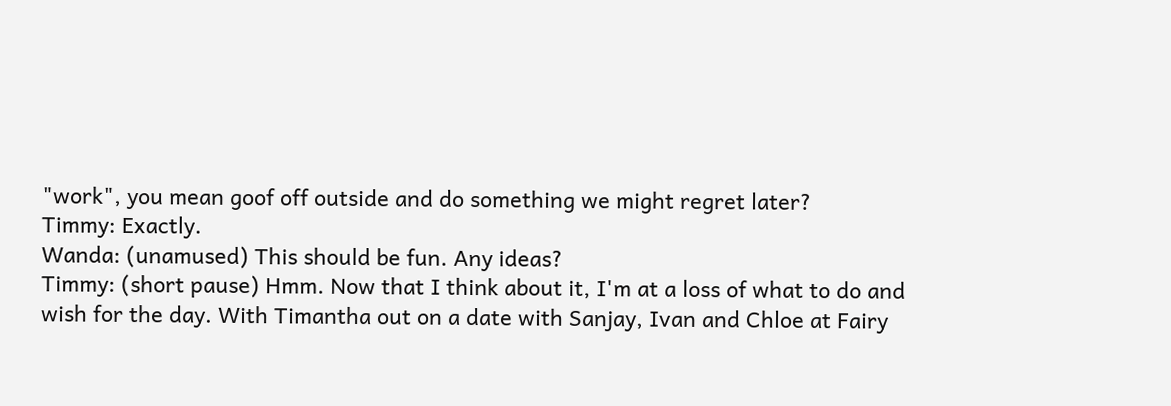"work", you mean goof off outside and do something we might regret later?
Timmy: Exactly.
Wanda: (unamused) This should be fun. Any ideas?
Timmy: (short pause) Hmm. Now that I think about it, I'm at a loss of what to do and wish for the day. With Timantha out on a date with Sanjay, Ivan and Chloe at Fairy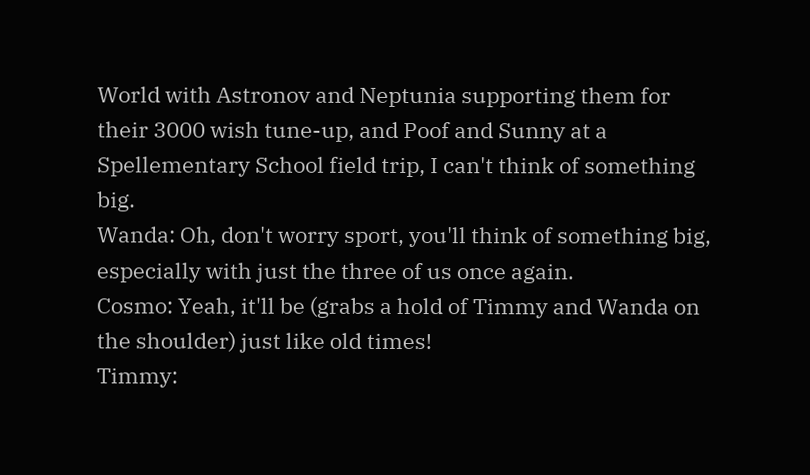World with Astronov and Neptunia supporting them for their 3000 wish tune-up, and Poof and Sunny at a Spellementary School field trip, I can't think of something big.
Wanda: Oh, don't worry sport, you'll think of something big, especially with just the three of us once again.
Cosmo: Yeah, it'll be (grabs a hold of Timmy and Wanda on the shoulder) just like old times!
Timmy: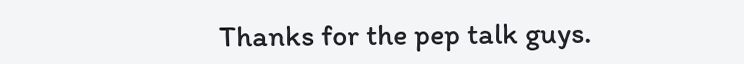Thanks for the pep talk guys.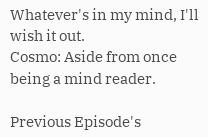Whatever's in my mind, I'll wish it out.
Cosmo: Aside from once being a mind reader.

Previous Episode's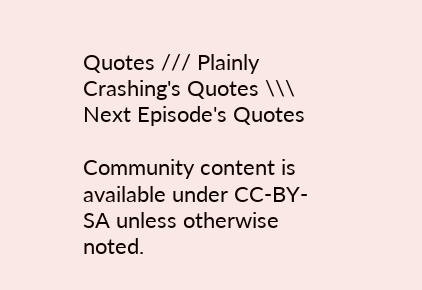Quotes /// Plainly Crashing's Quotes \\\ Next Episode's Quotes

Community content is available under CC-BY-SA unless otherwise noted.